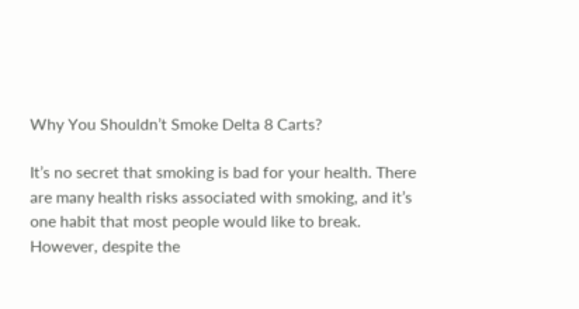Why You Shouldn’t Smoke Delta 8 Carts?

It’s no secret that smoking is bad for your health. There are many health risks associated with smoking, and it’s one habit that most people would like to break. However, despite the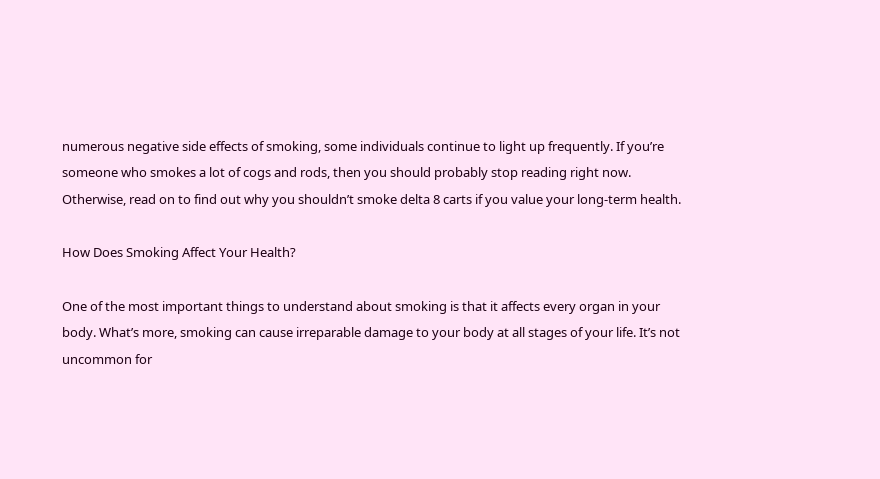numerous negative side effects of smoking, some individuals continue to light up frequently. If you’re someone who smokes a lot of cogs and rods, then you should probably stop reading right now. Otherwise, read on to find out why you shouldn’t smoke delta 8 carts if you value your long-term health.

How Does Smoking Affect Your Health?

One of the most important things to understand about smoking is that it affects every organ in your body. What’s more, smoking can cause irreparable damage to your body at all stages of your life. It’s not uncommon for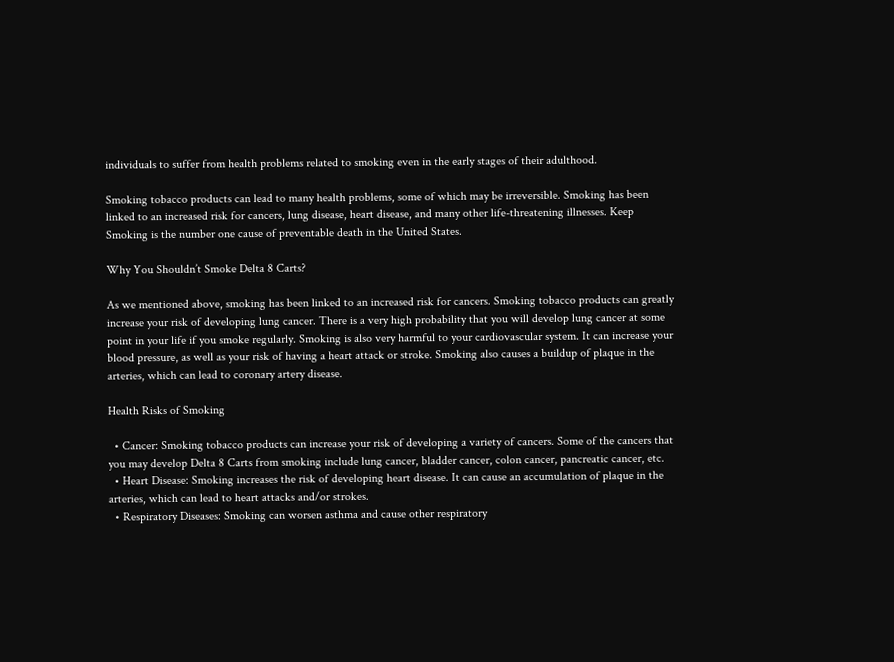individuals to suffer from health problems related to smoking even in the early stages of their adulthood.

Smoking tobacco products can lead to many health problems, some of which may be irreversible. Smoking has been linked to an increased risk for cancers, lung disease, heart disease, and many other life-threatening illnesses. Keep Smoking is the number one cause of preventable death in the United States.

Why You Shouldn’t Smoke Delta 8 Carts?

As we mentioned above, smoking has been linked to an increased risk for cancers. Smoking tobacco products can greatly increase your risk of developing lung cancer. There is a very high probability that you will develop lung cancer at some point in your life if you smoke regularly. Smoking is also very harmful to your cardiovascular system. It can increase your blood pressure, as well as your risk of having a heart attack or stroke. Smoking also causes a buildup of plaque in the arteries, which can lead to coronary artery disease.

Health Risks of Smoking

  • Cancer: Smoking tobacco products can increase your risk of developing a variety of cancers. Some of the cancers that you may develop Delta 8 Carts from smoking include lung cancer, bladder cancer, colon cancer, pancreatic cancer, etc.
  • Heart Disease: Smoking increases the risk of developing heart disease. It can cause an accumulation of plaque in the arteries, which can lead to heart attacks and/or strokes.
  • Respiratory Diseases: Smoking can worsen asthma and cause other respiratory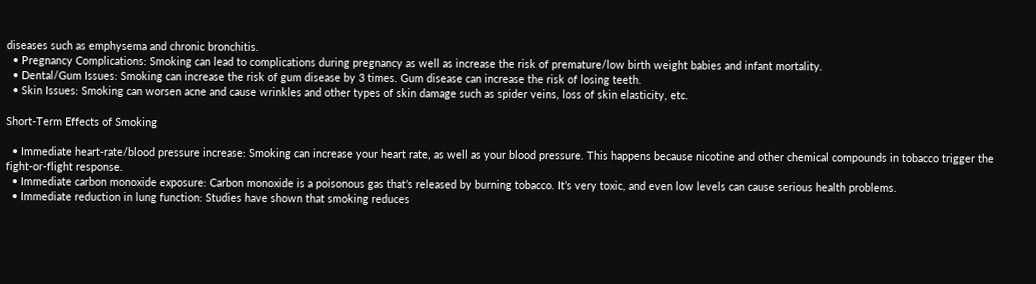diseases such as emphysema and chronic bronchitis.
  • Pregnancy Complications: Smoking can lead to complications during pregnancy as well as increase the risk of premature/low birth weight babies and infant mortality.
  • Dental/Gum Issues: Smoking can increase the risk of gum disease by 3 times. Gum disease can increase the risk of losing teeth.
  • Skin Issues: Smoking can worsen acne and cause wrinkles and other types of skin damage such as spider veins, loss of skin elasticity, etc.

Short-Term Effects of Smoking

  • Immediate heart-rate/blood pressure increase: Smoking can increase your heart rate, as well as your blood pressure. This happens because nicotine and other chemical compounds in tobacco trigger the fight-or-flight response.
  • Immediate carbon monoxide exposure: Carbon monoxide is a poisonous gas that’s released by burning tobacco. It’s very toxic, and even low levels can cause serious health problems.
  • Immediate reduction in lung function: Studies have shown that smoking reduces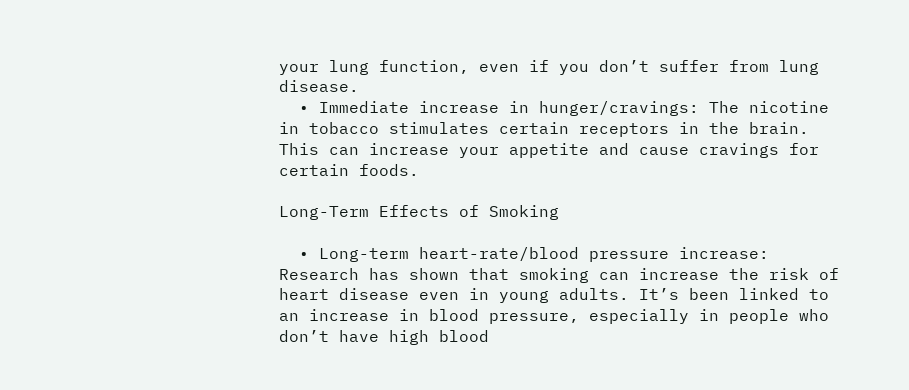your lung function, even if you don’t suffer from lung disease.
  • Immediate increase in hunger/cravings: The nicotine in tobacco stimulates certain receptors in the brain. This can increase your appetite and cause cravings for certain foods.

Long-Term Effects of Smoking

  • Long-term heart-rate/blood pressure increase: Research has shown that smoking can increase the risk of heart disease even in young adults. It’s been linked to an increase in blood pressure, especially in people who don’t have high blood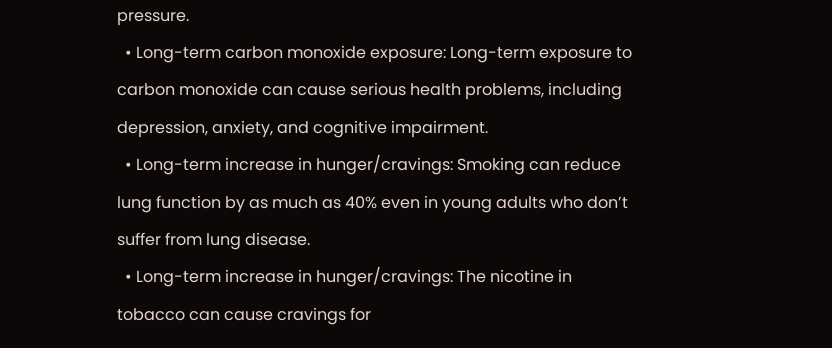pressure.
  • Long-term carbon monoxide exposure: Long-term exposure to carbon monoxide can cause serious health problems, including depression, anxiety, and cognitive impairment.
  • Long-term increase in hunger/cravings: Smoking can reduce lung function by as much as 40% even in young adults who don’t suffer from lung disease.
  • Long-term increase in hunger/cravings: The nicotine in tobacco can cause cravings for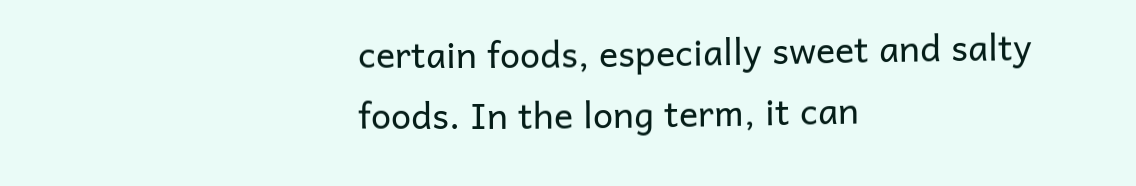certain foods, especially sweet and salty foods. In the long term, it can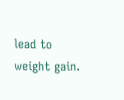lead to weight gain.